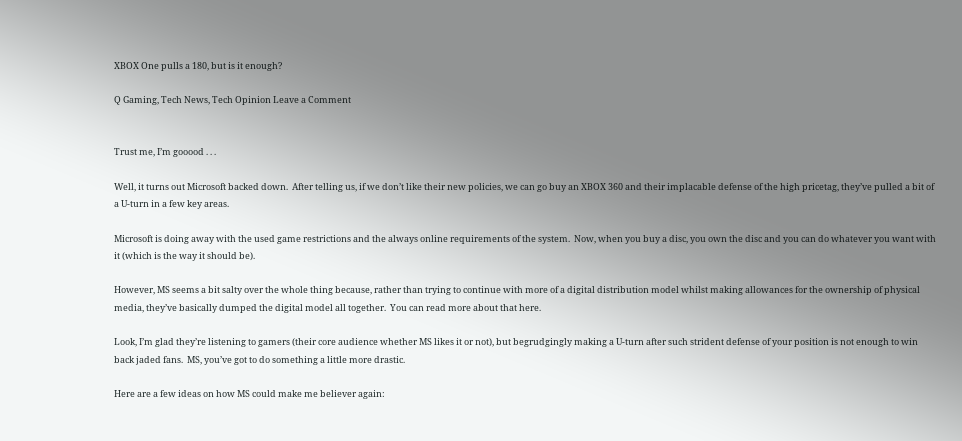XBOX One pulls a 180, but is it enough?

Q Gaming, Tech News, Tech Opinion Leave a Comment


Trust me, I’m gooood . . .

Well, it turns out Microsoft backed down.  After telling us, if we don’t like their new policies, we can go buy an XBOX 360 and their implacable defense of the high pricetag, they’ve pulled a bit of a U-turn in a few key areas.

Microsoft is doing away with the used game restrictions and the always online requirements of the system.  Now, when you buy a disc, you own the disc and you can do whatever you want with it (which is the way it should be).

However, MS seems a bit salty over the whole thing because, rather than trying to continue with more of a digital distribution model whilst making allowances for the ownership of physical media, they’ve basically dumped the digital model all together.  You can read more about that here.

Look, I’m glad they’re listening to gamers (their core audience whether MS likes it or not), but begrudgingly making a U-turn after such strident defense of your position is not enough to win back jaded fans.  MS, you’ve got to do something a little more drastic.

Here are a few ideas on how MS could make me believer again: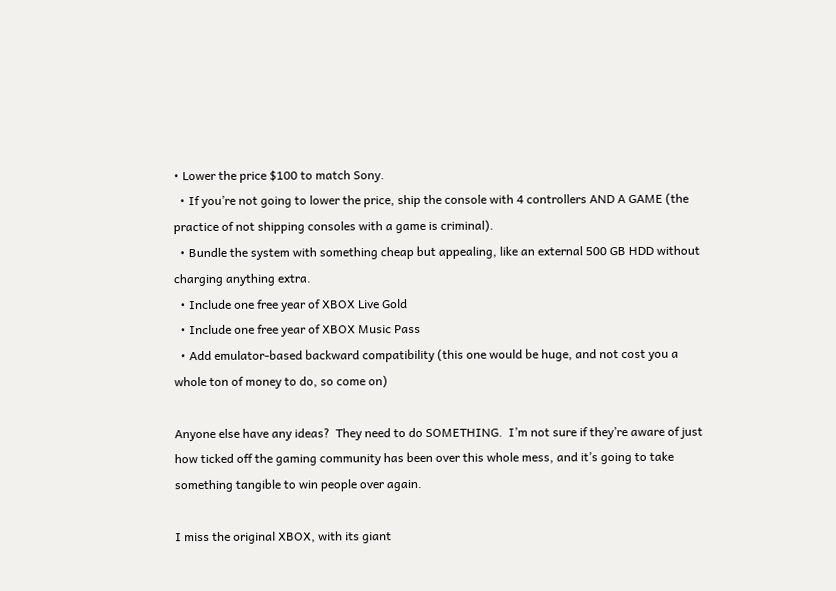• Lower the price $100 to match Sony.
  • If you’re not going to lower the price, ship the console with 4 controllers AND A GAME (the practice of not shipping consoles with a game is criminal).
  • Bundle the system with something cheap but appealing, like an external 500 GB HDD without charging anything extra.
  • Include one free year of XBOX Live Gold
  • Include one free year of XBOX Music Pass
  • Add emulator-based backward compatibility (this one would be huge, and not cost you a whole ton of money to do, so come on)

Anyone else have any ideas?  They need to do SOMETHING.  I’m not sure if they’re aware of just how ticked off the gaming community has been over this whole mess, and it’s going to take something tangible to win people over again.

I miss the original XBOX, with its giant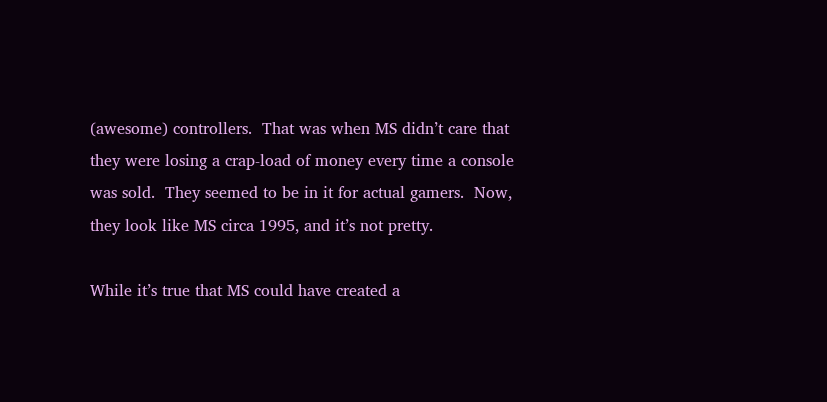(awesome) controllers.  That was when MS didn’t care that they were losing a crap-load of money every time a console was sold.  They seemed to be in it for actual gamers.  Now, they look like MS circa 1995, and it’s not pretty.

While it’s true that MS could have created a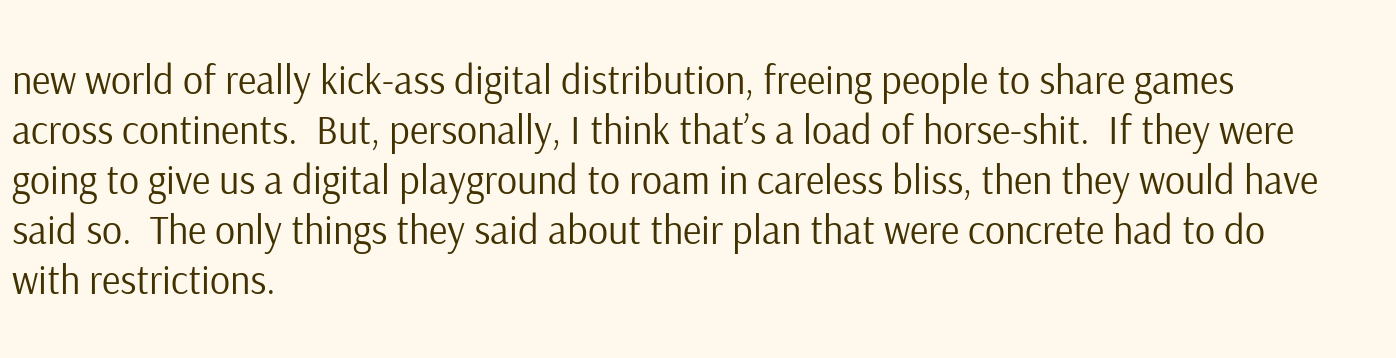new world of really kick-ass digital distribution, freeing people to share games across continents.  But, personally, I think that’s a load of horse-shit.  If they were going to give us a digital playground to roam in careless bliss, then they would have said so.  The only things they said about their plan that were concrete had to do with restrictions.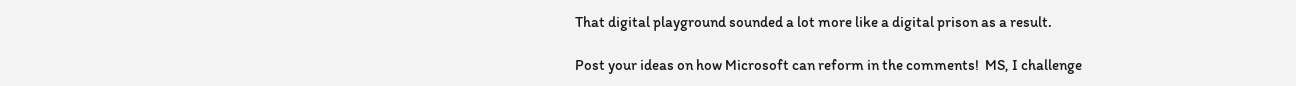That digital playground sounded a lot more like a digital prison as a result.

Post your ideas on how Microsoft can reform in the comments!  MS, I challenge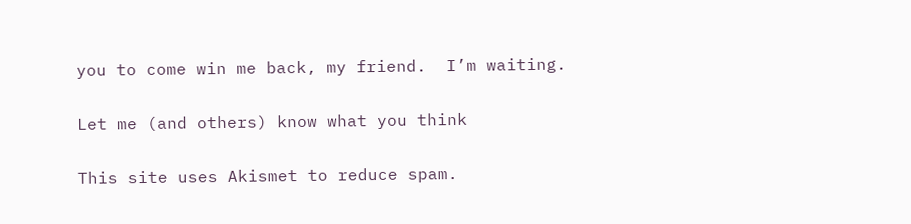you to come win me back, my friend.  I’m waiting.

Let me (and others) know what you think

This site uses Akismet to reduce spam.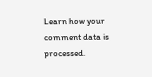Learn how your comment data is processed.